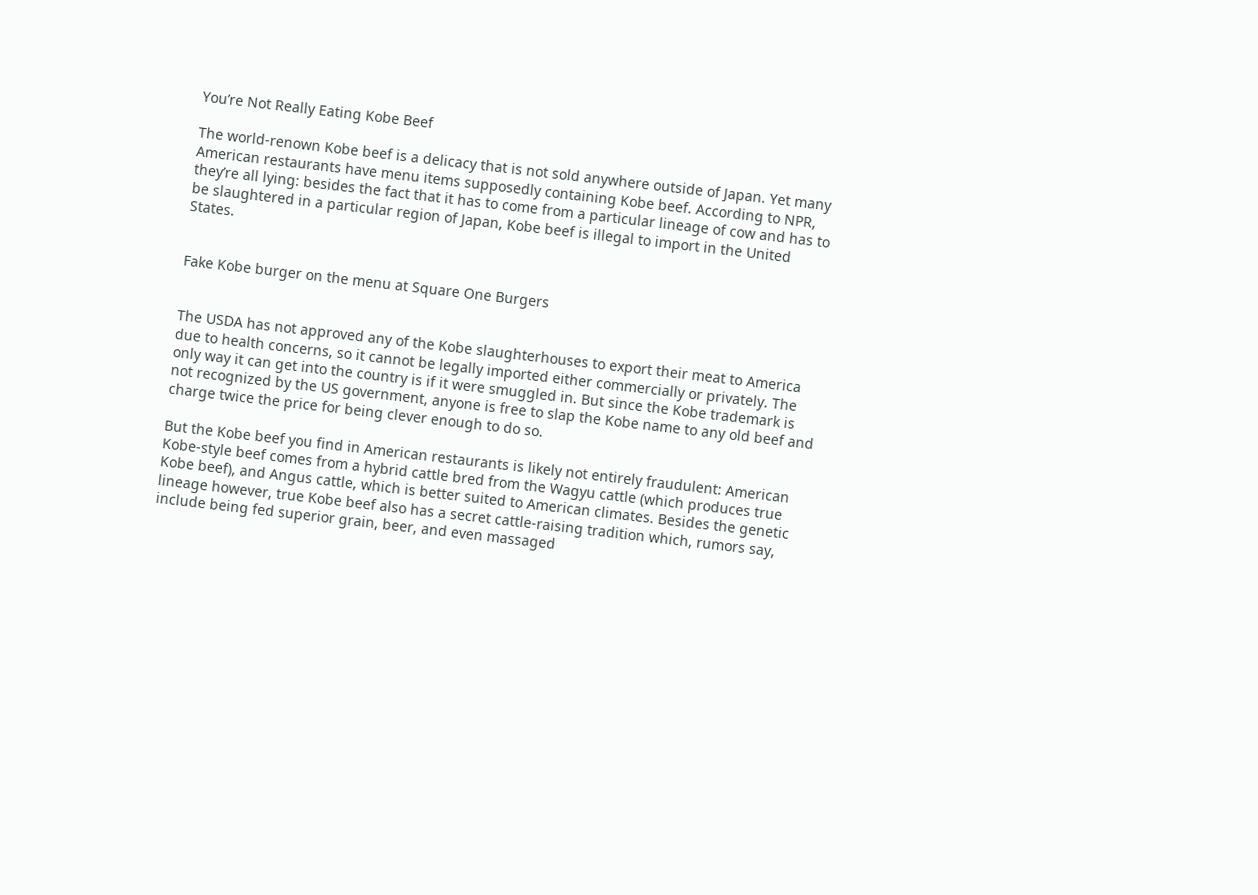You’re Not Really Eating Kobe Beef

The world-renown Kobe beef is a delicacy that is not sold anywhere outside of Japan. Yet many American restaurants have menu items supposedly containing Kobe beef. According to NPR, they’re all lying: besides the fact that it has to come from a particular lineage of cow and has to be slaughtered in a particular region of Japan, Kobe beef is illegal to import in the United States.


Fake Kobe burger on the menu at Square One Burgers


The USDA has not approved any of the Kobe slaughterhouses to export their meat to America due to health concerns, so it cannot be legally imported either commercially or privately. The only way it can get into the country is if it were smuggled in. But since the Kobe trademark is not recognized by the US government, anyone is free to slap the Kobe name to any old beef and charge twice the price for being clever enough to do so.

But the Kobe beef you find in American restaurants is likely not entirely fraudulent: American Kobe-style beef comes from a hybrid cattle bred from the Wagyu cattle (which produces true Kobe beef), and Angus cattle, which is better suited to American climates. Besides the genetic lineage however, true Kobe beef also has a secret cattle-raising tradition which, rumors say, include being fed superior grain, beer, and even massaged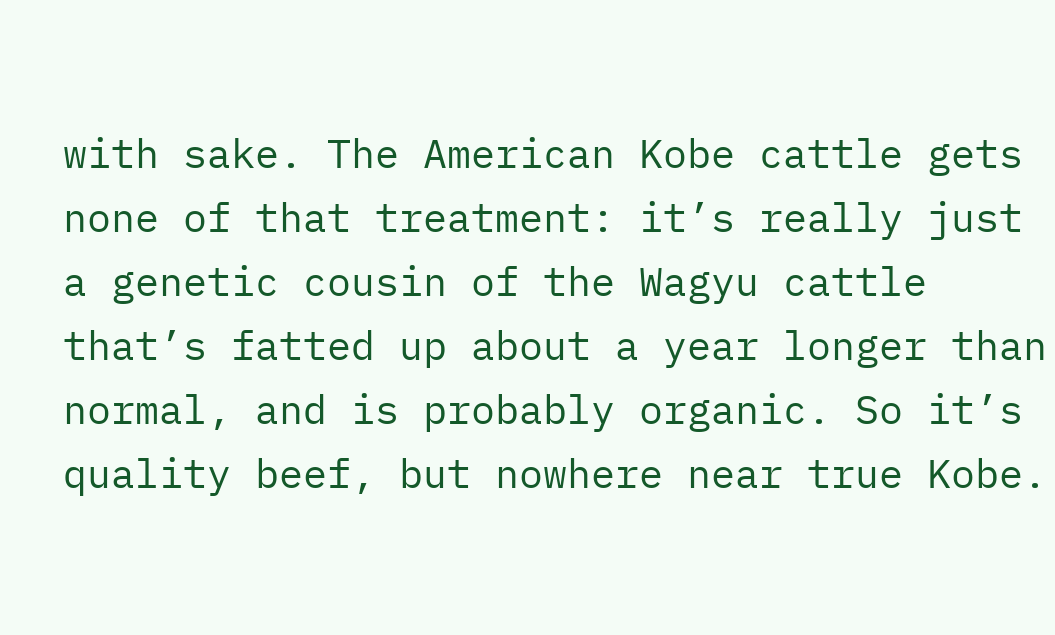with sake. The American Kobe cattle gets none of that treatment: it’s really just a genetic cousin of the Wagyu cattle that’s fatted up about a year longer than normal, and is probably organic. So it’s quality beef, but nowhere near true Kobe.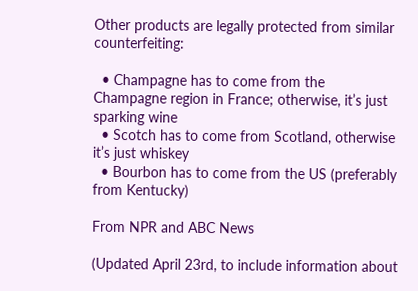Other products are legally protected from similar counterfeiting:

  • Champagne has to come from the Champagne region in France; otherwise, it’s just sparking wine
  • Scotch has to come from Scotland, otherwise it’s just whiskey
  • Bourbon has to come from the US (preferably from Kentucky)

From NPR and ABC News

(Updated April 23rd, to include information about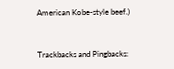American Kobe-style beef.)


Trackbacks and Pingbacks: